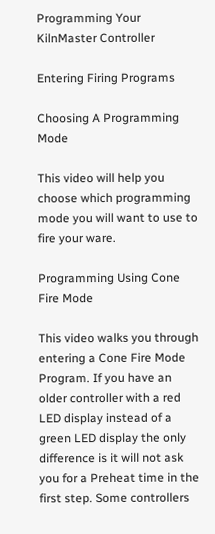Programming Your KilnMaster Controller

Entering Firing Programs

Choosing A Programming Mode

This video will help you choose which programming mode you will want to use to fire your ware.

Programming Using Cone Fire Mode

This video walks you through entering a Cone Fire Mode Program. If you have an older controller with a red LED display instead of a green LED display the only difference is it will not ask you for a Preheat time in the first step. Some controllers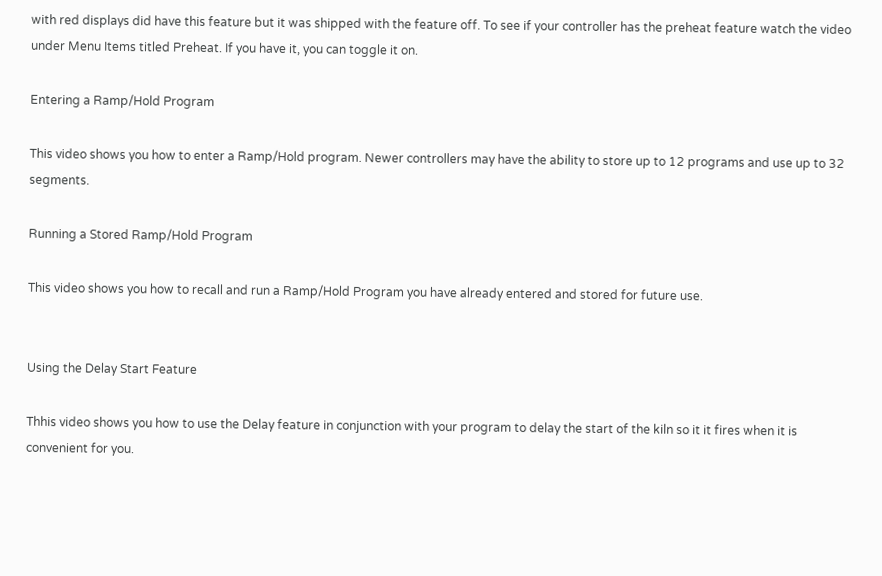with red displays did have this feature but it was shipped with the feature off. To see if your controller has the preheat feature watch the video under Menu Items titled Preheat. If you have it, you can toggle it on.

Entering a Ramp/Hold Program

This video shows you how to enter a Ramp/Hold program. Newer controllers may have the ability to store up to 12 programs and use up to 32 segments.

Running a Stored Ramp/Hold Program

This video shows you how to recall and run a Ramp/Hold Program you have already entered and stored for future use.


Using the Delay Start Feature

Thhis video shows you how to use the Delay feature in conjunction with your program to delay the start of the kiln so it it fires when it is convenient for you.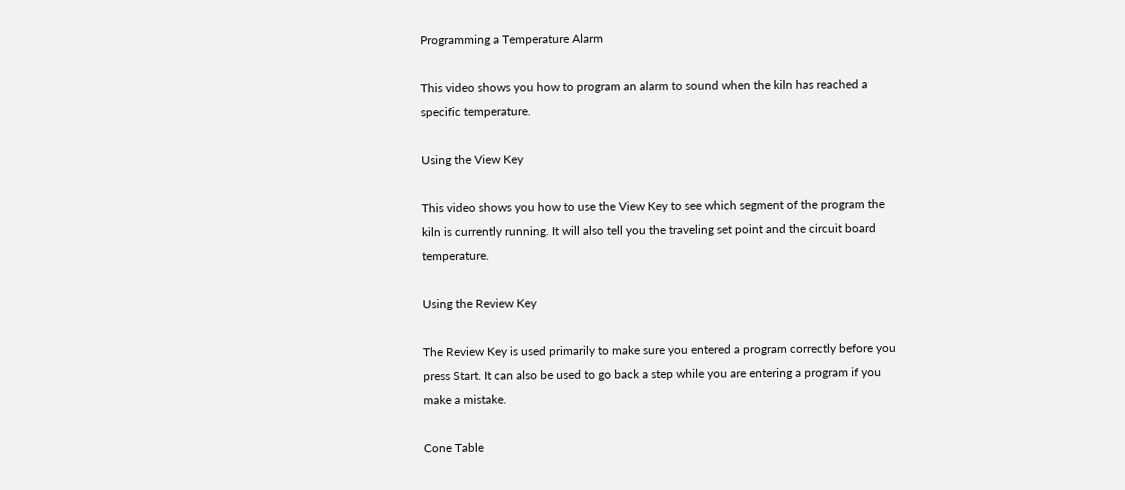Programming a Temperature Alarm

This video shows you how to program an alarm to sound when the kiln has reached a specific temperature.

Using the View Key

This video shows you how to use the View Key to see which segment of the program the kiln is currently running. It will also tell you the traveling set point and the circuit board temperature.

Using the Review Key

The Review Key is used primarily to make sure you entered a program correctly before you press Start. It can also be used to go back a step while you are entering a program if you make a mistake.

Cone Table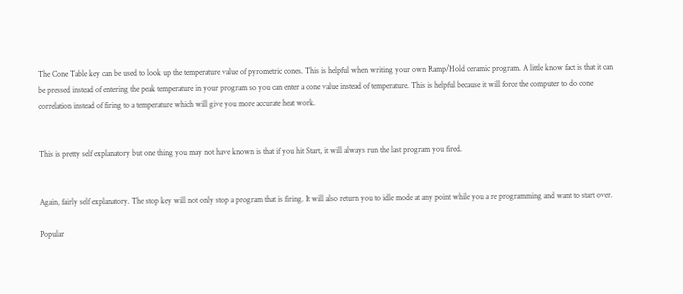The Cone Table key can be used to look up the temperature value of pyrometric cones. This is helpful when writing your own Ramp/Hold ceramic program. A little know fact is that it can be pressed instead of entering the peak temperature in your program so you can enter a cone value instead of temperature. This is helpful because it will force the computer to do cone correlation instead of firing to a temperature which will give you more accurate heat work.


This is pretty self explanatory but one thing you may not have known is that if you hit Start, it will always run the last program you fired.


Again, fairly self explanatory. The stop key will not only stop a program that is firing. It will also return you to idle mode at any point while you a re programming and want to start over.

Popular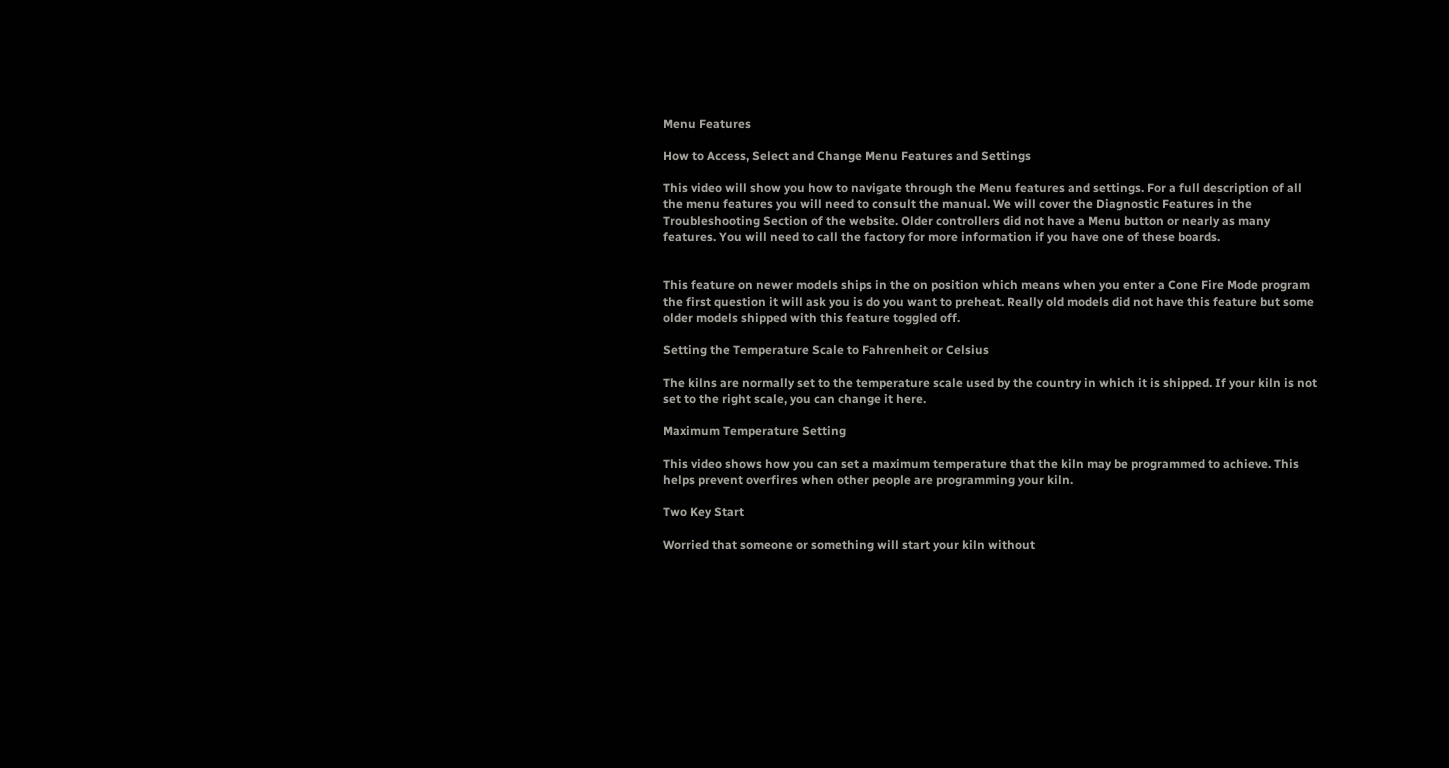Menu Features

How to Access, Select and Change Menu Features and Settings

This video will show you how to navigate through the Menu features and settings. For a full description of all the menu features you will need to consult the manual. We will cover the Diagnostic Features in the Troubleshooting Section of the website. Older controllers did not have a Menu button or nearly as many features. You will need to call the factory for more information if you have one of these boards.


This feature on newer models ships in the on position which means when you enter a Cone Fire Mode program the first question it will ask you is do you want to preheat. Really old models did not have this feature but some older models shipped with this feature toggled off.

Setting the Temperature Scale to Fahrenheit or Celsius

The kilns are normally set to the temperature scale used by the country in which it is shipped. If your kiln is not set to the right scale, you can change it here.

Maximum Temperature Setting

This video shows how you can set a maximum temperature that the kiln may be programmed to achieve. This helps prevent overfires when other people are programming your kiln.

Two Key Start

Worried that someone or something will start your kiln without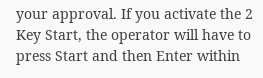your approval. If you activate the 2 Key Start, the operator will have to press Start and then Enter within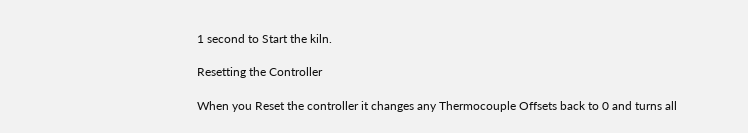1 second to Start the kiln.

Resetting the Controller

When you Reset the controller it changes any Thermocouple Offsets back to 0 and turns all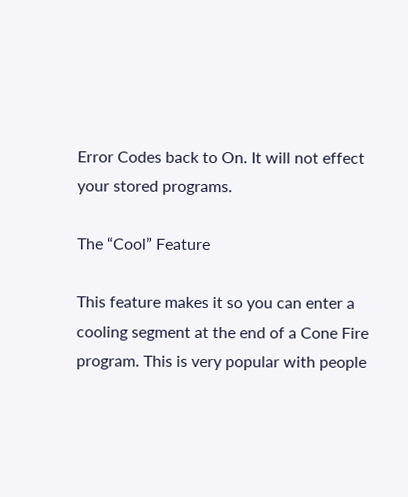Error Codes back to On. It will not effect your stored programs.

The “Cool” Feature

This feature makes it so you can enter a cooling segment at the end of a Cone Fire program. This is very popular with people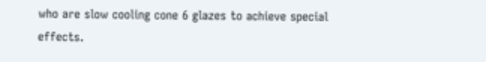who are slow cooling cone 6 glazes to achieve special effects.